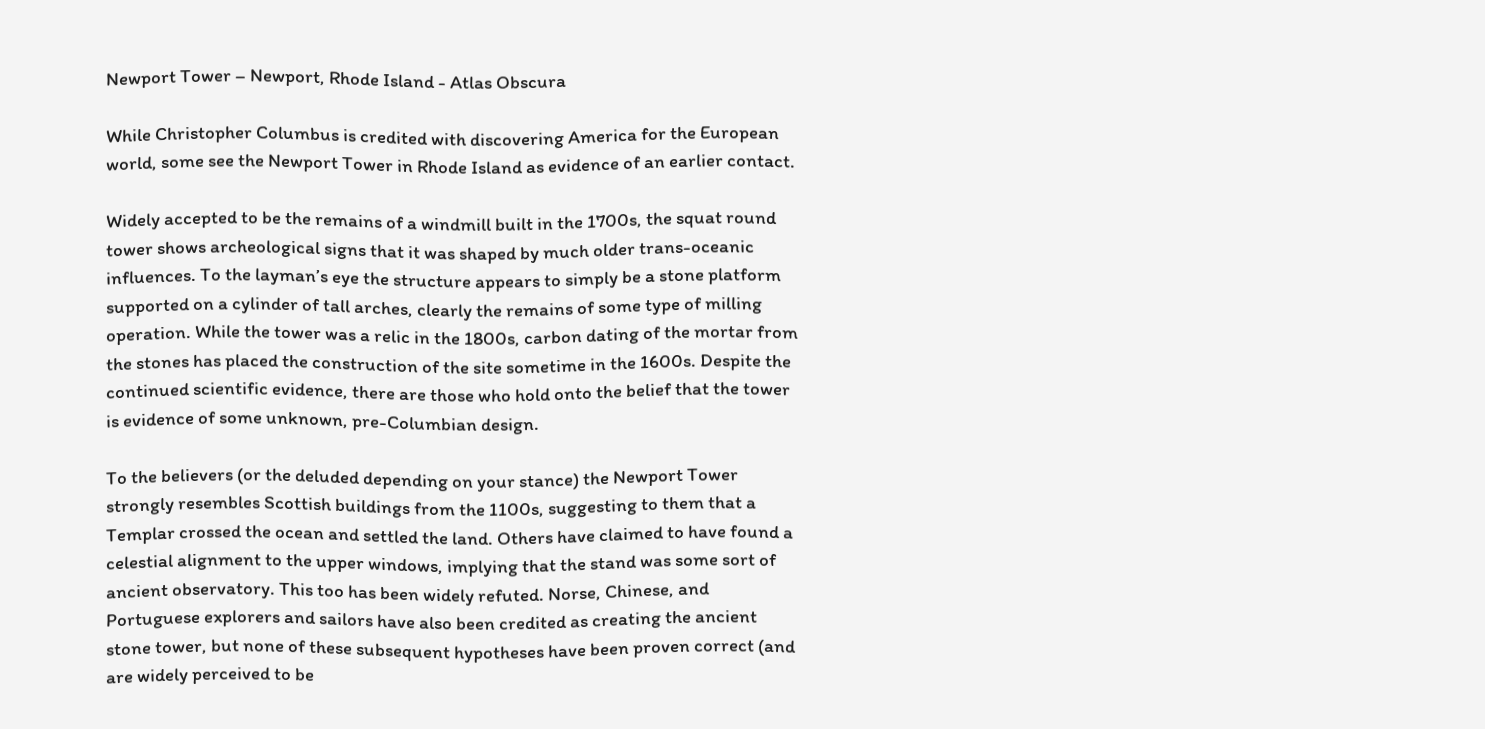Newport Tower – Newport, Rhode Island - Atlas Obscura

While Christopher Columbus is credited with discovering America for the European world, some see the Newport Tower in Rhode Island as evidence of an earlier contact.

Widely accepted to be the remains of a windmill built in the 1700s, the squat round tower shows archeological signs that it was shaped by much older trans-oceanic influences. To the layman’s eye the structure appears to simply be a stone platform supported on a cylinder of tall arches, clearly the remains of some type of milling operation. While the tower was a relic in the 1800s, carbon dating of the mortar from the stones has placed the construction of the site sometime in the 1600s. Despite the continued scientific evidence, there are those who hold onto the belief that the tower is evidence of some unknown, pre-Columbian design.

To the believers (or the deluded depending on your stance) the Newport Tower strongly resembles Scottish buildings from the 1100s, suggesting to them that a Templar crossed the ocean and settled the land. Others have claimed to have found a celestial alignment to the upper windows, implying that the stand was some sort of ancient observatory. This too has been widely refuted. Norse, Chinese, and Portuguese explorers and sailors have also been credited as creating the ancient stone tower, but none of these subsequent hypotheses have been proven correct (and are widely perceived to be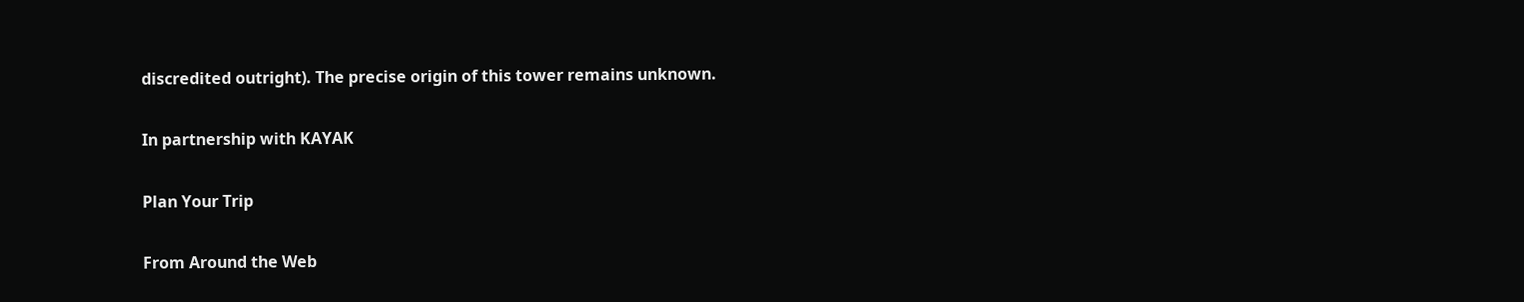discredited outright). The precise origin of this tower remains unknown.

In partnership with KAYAK

Plan Your Trip

From Around the Web